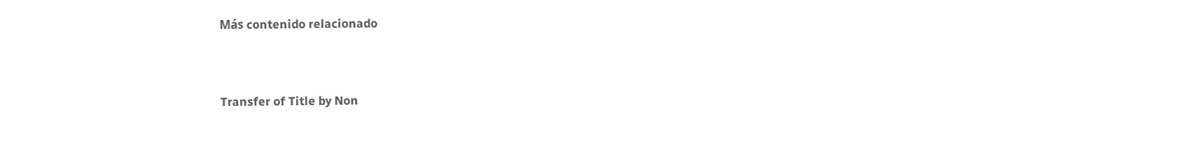Más contenido relacionado


Transfer of Title by Non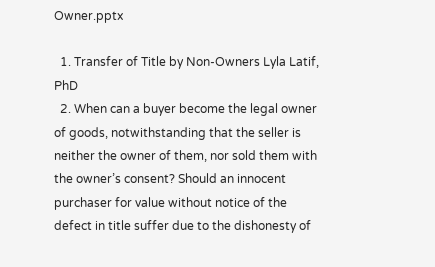Owner.pptx

  1. Transfer of Title by Non-Owners Lyla Latif, PhD
  2. When can a buyer become the legal owner of goods, notwithstanding that the seller is neither the owner of them, nor sold them with the owner’s consent? Should an innocent purchaser for value without notice of the defect in title suffer due to the dishonesty of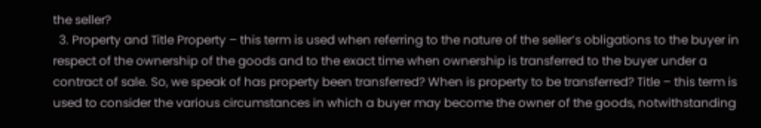the seller?
  3. Property and Title Property – this term is used when referring to the nature of the seller’s obligations to the buyer in respect of the ownership of the goods and to the exact time when ownership is transferred to the buyer under a contract of sale. So, we speak of has property been transferred? When is property to be transferred? Title – this term is used to consider the various circumstances in which a buyer may become the owner of the goods, notwithstanding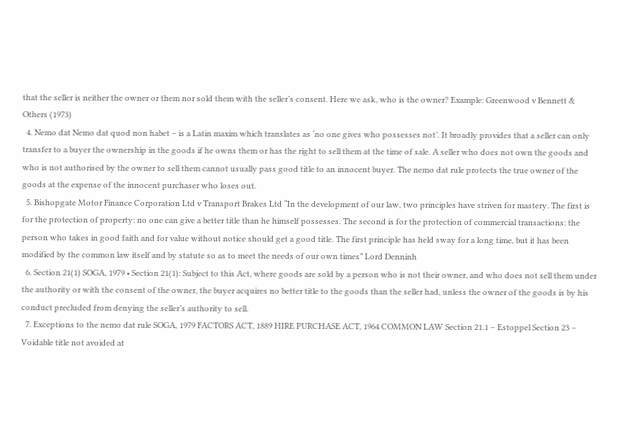that the seller is neither the owner or them nor sold them with the seller’s consent. Here we ask, who is the owner? Example: Greenwood v Bennett & Others (1973)
  4. Nemo dat Nemo dat quod non habet – is a Latin maxim which translates as ‘no one gives who possesses not’. It broadly provides that a seller can only transfer to a buyer the ownership in the goods if he owns them or has the right to sell them at the time of sale. A seller who does not own the goods and who is not authorised by the owner to sell them cannot usually pass good title to an innocent buyer. The nemo dat rule protects the true owner of the goods at the expense of the innocent purchaser who loses out.
  5. Bishopgate Motor Finance Corporation Ltd v Transport Brakes Ltd “In the development of our law, two principles have striven for mastery. The first is for the protection of property: no one can give a better title than he himself possesses. The second is for the protection of commercial transactions: the person who takes in good faith and for value without notice should get a good title. The first principle has held sway for a long time, but it has been modified by the common law itself and by statute so as to meet the needs of our own times” Lord Denninh
  6. Section 21(1) SOGA, 1979 • Section 21(1): Subject to this Act, where goods are sold by a person who is not their owner, and who does not sell them under the authority or with the consent of the owner, the buyer acquires no better title to the goods than the seller had, unless the owner of the goods is by his conduct precluded from denying the seller’s authority to sell.
  7. Exceptions to the nemo dat rule SOGA, 1979 FACTORS ACT, 1889 HIRE PURCHASE ACT, 1964 COMMON LAW Section 21.1 – Estoppel Section 23 – Voidable title not avoided at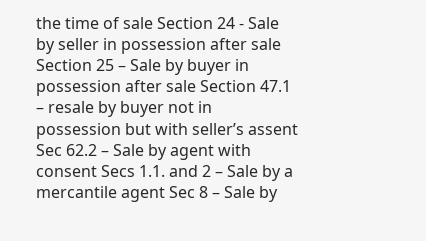the time of sale Section 24 - Sale by seller in possession after sale Section 25 – Sale by buyer in possession after sale Section 47.1 – resale by buyer not in possession but with seller’s assent Sec 62.2 – Sale by agent with consent Secs 1.1. and 2 – Sale by a mercantile agent Sec 8 – Sale by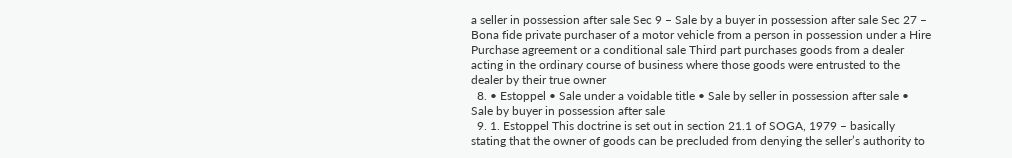a seller in possession after sale Sec 9 – Sale by a buyer in possession after sale Sec 27 – Bona fide private purchaser of a motor vehicle from a person in possession under a Hire Purchase agreement or a conditional sale Third part purchases goods from a dealer acting in the ordinary course of business where those goods were entrusted to the dealer by their true owner
  8. • Estoppel • Sale under a voidable title • Sale by seller in possession after sale • Sale by buyer in possession after sale
  9. 1. Estoppel This doctrine is set out in section 21.1 of SOGA, 1979 – basically stating that the owner of goods can be precluded from denying the seller’s authority to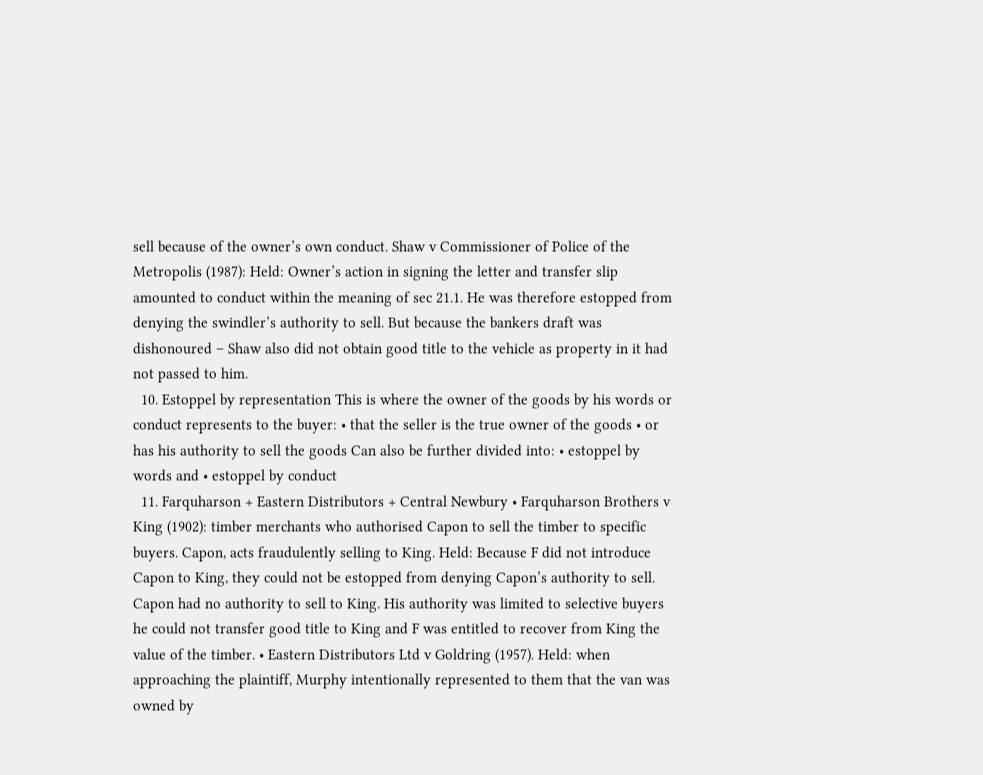sell because of the owner’s own conduct. Shaw v Commissioner of Police of the Metropolis (1987): Held: Owner’s action in signing the letter and transfer slip amounted to conduct within the meaning of sec 21.1. He was therefore estopped from denying the swindler’s authority to sell. But because the bankers draft was dishonoured – Shaw also did not obtain good title to the vehicle as property in it had not passed to him.
  10. Estoppel by representation This is where the owner of the goods by his words or conduct represents to the buyer: • that the seller is the true owner of the goods • or has his authority to sell the goods Can also be further divided into: • estoppel by words and • estoppel by conduct
  11. Farquharson + Eastern Distributors + Central Newbury • Farquharson Brothers v King (1902): timber merchants who authorised Capon to sell the timber to specific buyers. Capon, acts fraudulently selling to King. Held: Because F did not introduce Capon to King, they could not be estopped from denying Capon’s authority to sell. Capon had no authority to sell to King. His authority was limited to selective buyers he could not transfer good title to King and F was entitled to recover from King the value of the timber. • Eastern Distributors Ltd v Goldring (1957). Held: when approaching the plaintiff, Murphy intentionally represented to them that the van was owned by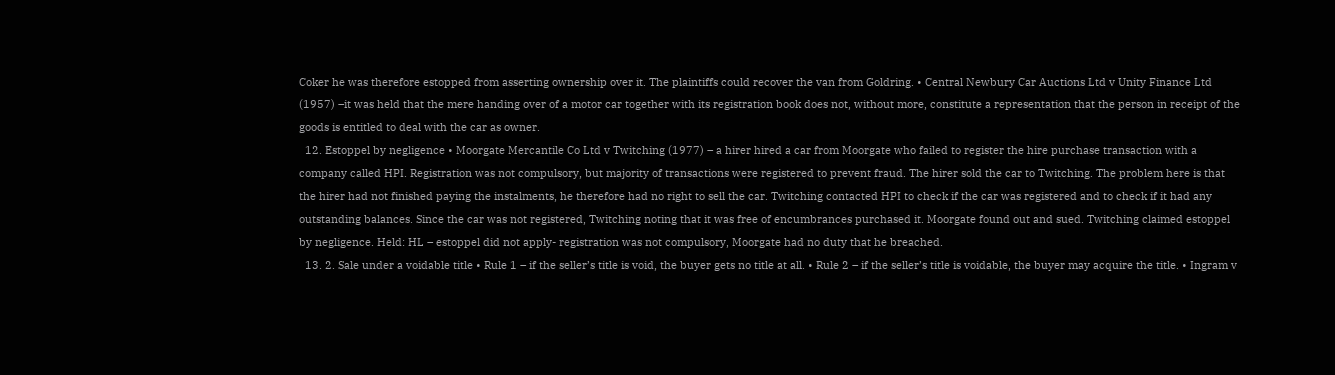Coker he was therefore estopped from asserting ownership over it. The plaintiffs could recover the van from Goldring. • Central Newbury Car Auctions Ltd v Unity Finance Ltd (1957) –it was held that the mere handing over of a motor car together with its registration book does not, without more, constitute a representation that the person in receipt of the goods is entitled to deal with the car as owner.
  12. Estoppel by negligence • Moorgate Mercantile Co Ltd v Twitching (1977) – a hirer hired a car from Moorgate who failed to register the hire purchase transaction with a company called HPI. Registration was not compulsory, but majority of transactions were registered to prevent fraud. The hirer sold the car to Twitching. The problem here is that the hirer had not finished paying the instalments, he therefore had no right to sell the car. Twitching contacted HPI to check if the car was registered and to check if it had any outstanding balances. Since the car was not registered, Twitching noting that it was free of encumbrances purchased it. Moorgate found out and sued. Twitching claimed estoppel by negligence. Held: HL – estoppel did not apply- registration was not compulsory, Moorgate had no duty that he breached.
  13. 2. Sale under a voidable title • Rule 1 – if the seller’s title is void, the buyer gets no title at all. • Rule 2 – if the seller’s title is voidable, the buyer may acquire the title. • Ingram v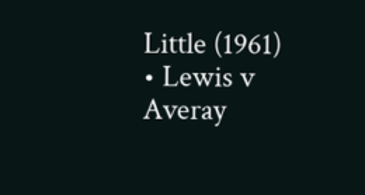Little (1961) • Lewis v Averay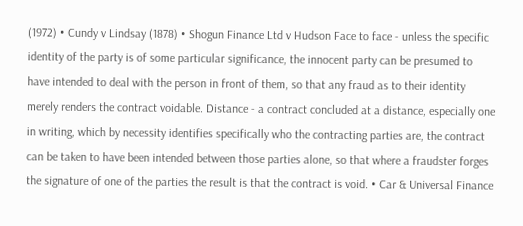(1972) • Cundy v Lindsay (1878) • Shogun Finance Ltd v Hudson Face to face - unless the specific identity of the party is of some particular significance, the innocent party can be presumed to have intended to deal with the person in front of them, so that any fraud as to their identity merely renders the contract voidable. Distance - a contract concluded at a distance, especially one in writing, which by necessity identifies specifically who the contracting parties are, the contract can be taken to have been intended between those parties alone, so that where a fraudster forges the signature of one of the parties the result is that the contract is void. • Car & Universal Finance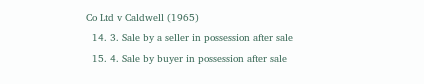Co Ltd v Caldwell (1965)
  14. 3. Sale by a seller in possession after sale
  15. 4. Sale by buyer in possession after sale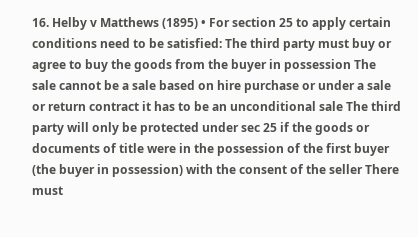16. Helby v Matthews (1895) • For section 25 to apply certain conditions need to be satisfied: The third party must buy or agree to buy the goods from the buyer in possession The sale cannot be a sale based on hire purchase or under a sale or return contract it has to be an unconditional sale The third party will only be protected under sec 25 if the goods or documents of title were in the possession of the first buyer (the buyer in possession) with the consent of the seller There must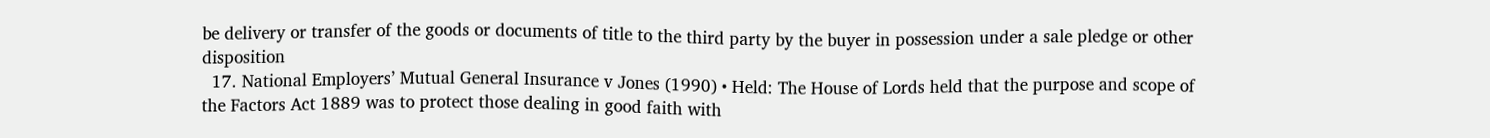be delivery or transfer of the goods or documents of title to the third party by the buyer in possession under a sale pledge or other disposition
  17. National Employers’ Mutual General Insurance v Jones (1990) • Held: The House of Lords held that the purpose and scope of the Factors Act 1889 was to protect those dealing in good faith with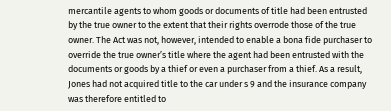mercantile agents to whom goods or documents of title had been entrusted by the true owner to the extent that their rights overrode those of the true owner. The Act was not, however, intended to enable a bona fide purchaser to override the true owner’s title where the agent had been entrusted with the documents or goods by a thief or even a purchaser from a thief. As a result, Jones had not acquired title to the car under s 9 and the insurance company was therefore entitled to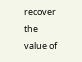recover the value of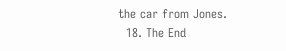the car from Jones.
  18. The End